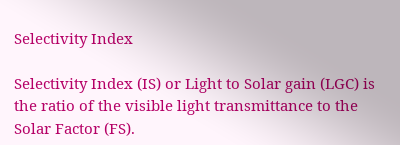Selectivity Index

Selectivity Index (IS) or Light to Solar gain (LGC) is the ratio of the visible light transmittance to the Solar Factor (FS).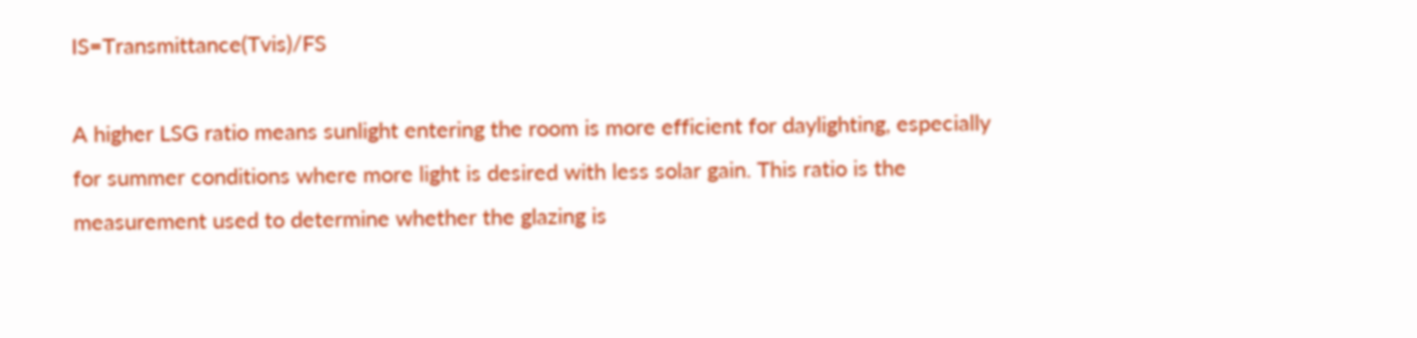IS=Transmittance(Tvis)/FS

A higher LSG ratio means sunlight entering the room is more efficient for daylighting, especially for summer conditions where more light is desired with less solar gain. This ratio is the measurement used to determine whether the glazing is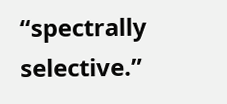“spectrally selective.”